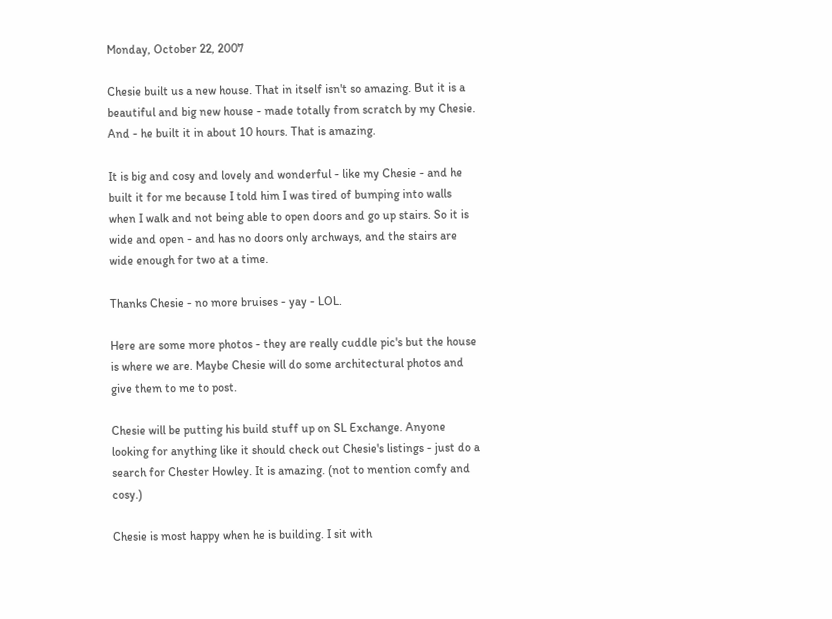Monday, October 22, 2007

Chesie built us a new house. That in itself isn't so amazing. But it is a beautiful and big new house - made totally from scratch by my Chesie. And - he built it in about 10 hours. That is amazing.

It is big and cosy and lovely and wonderful - like my Chesie - and he built it for me because I told him I was tired of bumping into walls when I walk and not being able to open doors and go up stairs. So it is wide and open - and has no doors only archways, and the stairs are wide enough for two at a time.

Thanks Chesie - no more bruises - yay - LOL.

Here are some more photos - they are really cuddle pic's but the house is where we are. Maybe Chesie will do some architectural photos and give them to me to post.

Chesie will be putting his build stuff up on SL Exchange. Anyone looking for anything like it should check out Chesie's listings - just do a search for Chester Howley. It is amazing. (not to mention comfy and cosy.)

Chesie is most happy when he is building. I sit with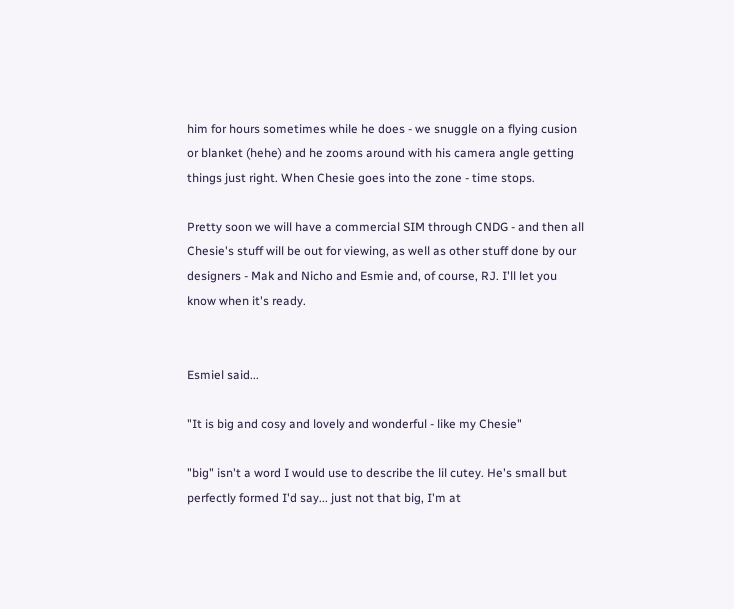him for hours sometimes while he does - we snuggle on a flying cusion or blanket (hehe) and he zooms around with his camera angle getting things just right. When Chesie goes into the zone - time stops.

Pretty soon we will have a commercial SIM through CNDG - and then all Chesie's stuff will be out for viewing, as well as other stuff done by our designers - Mak and Nicho and Esmie and, of course, RJ. I'll let you know when it's ready.


Esmiel said...

"It is big and cosy and lovely and wonderful - like my Chesie"

"big" isn't a word I would use to describe the lil cutey. He's small but perfectly formed I'd say... just not that big, I'm at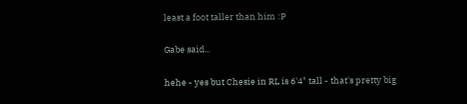least a foot taller than him :P

Gabe said...

hehe - yes but Chesie in RL is 6'4" tall - that's pretty big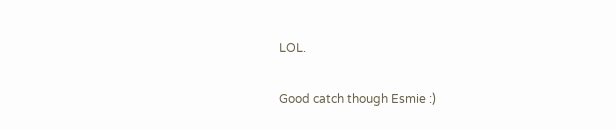LOL.

Good catch though Esmie :)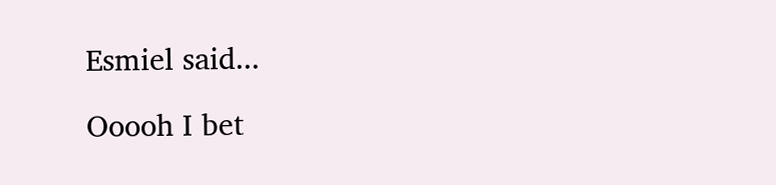Esmiel said...

Ooooh I bet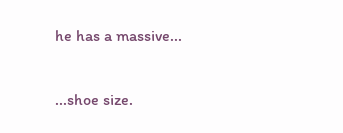he has a massive...

...shoe size.